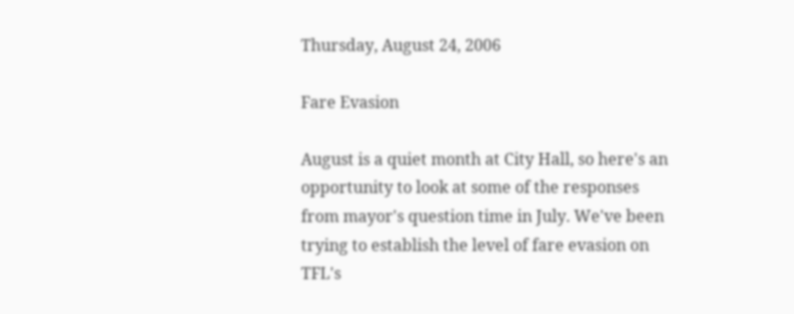Thursday, August 24, 2006

Fare Evasion

August is a quiet month at City Hall, so here's an opportunity to look at some of the responses from mayor's question time in July. We've been trying to establish the level of fare evasion on TFL's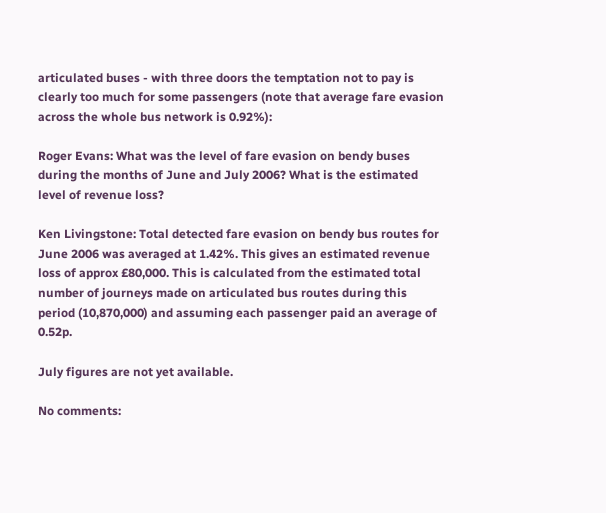articulated buses - with three doors the temptation not to pay is clearly too much for some passengers (note that average fare evasion across the whole bus network is 0.92%):

Roger Evans: What was the level of fare evasion on bendy buses during the months of June and July 2006? What is the estimated level of revenue loss?

Ken Livingstone: Total detected fare evasion on bendy bus routes for June 2006 was averaged at 1.42%. This gives an estimated revenue loss of approx £80,000. This is calculated from the estimated total number of journeys made on articulated bus routes during this period (10,870,000) and assuming each passenger paid an average of 0.52p.

July figures are not yet available.

No comments: